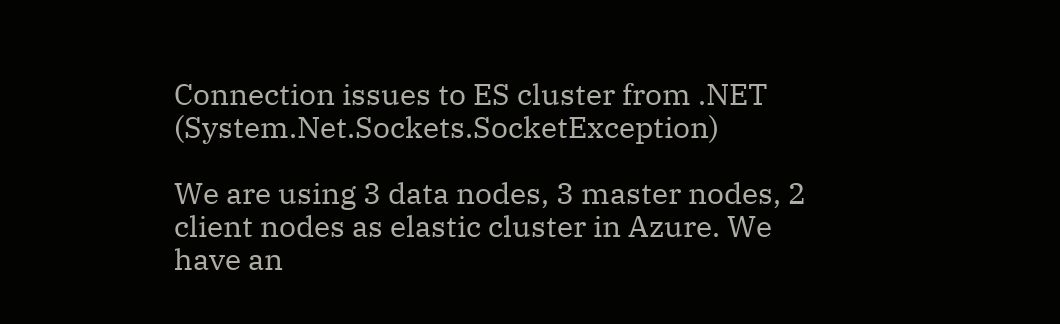Connection issues to ES cluster from .NET (System.Net.Sockets.SocketException)

We are using 3 data nodes, 3 master nodes, 2 client nodes as elastic cluster in Azure. We have an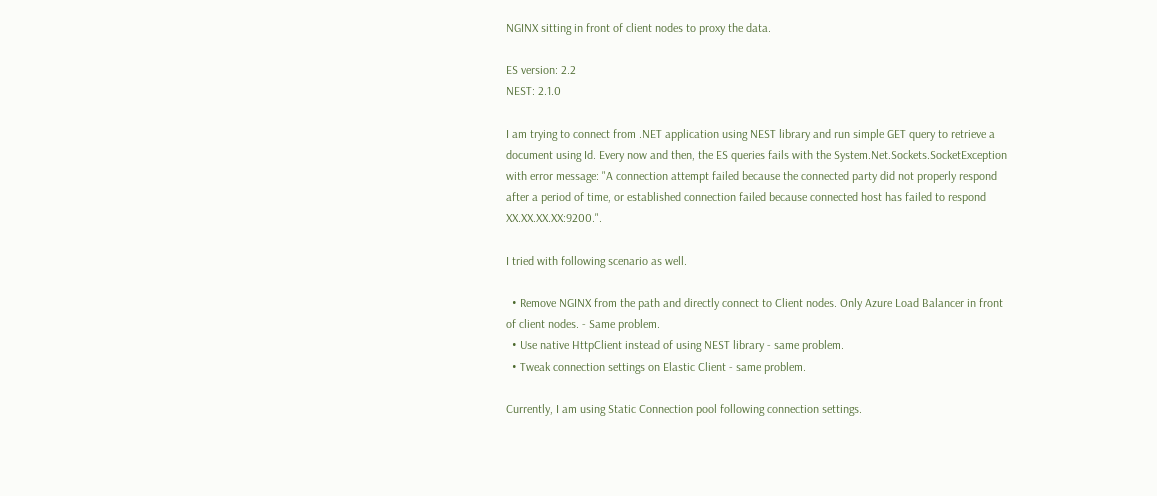NGINX sitting in front of client nodes to proxy the data.

ES version: 2.2
NEST: 2.1.0

I am trying to connect from .NET application using NEST library and run simple GET query to retrieve a document using Id. Every now and then, the ES queries fails with the System.Net.Sockets.SocketException with error message: "A connection attempt failed because the connected party did not properly respond after a period of time, or established connection failed because connected host has failed to respond XX.XX.XX.XX:9200.".

I tried with following scenario as well.

  • Remove NGINX from the path and directly connect to Client nodes. Only Azure Load Balancer in front of client nodes. - Same problem.
  • Use native HttpClient instead of using NEST library - same problem.
  • Tweak connection settings on Elastic Client - same problem.

Currently, I am using Static Connection pool following connection settings.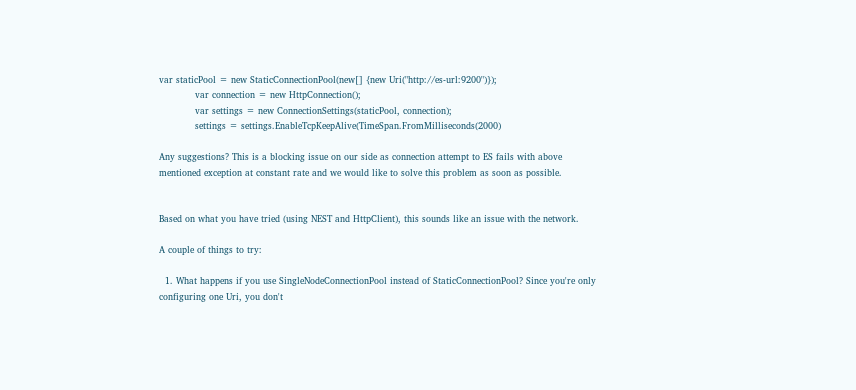var staticPool = new StaticConnectionPool(new[] {new Uri("http://es-url:9200")});
            var connection = new HttpConnection();
            var settings = new ConnectionSettings(staticPool, connection);
            settings = settings.EnableTcpKeepAlive(TimeSpan.FromMilliseconds(2000)

Any suggestions? This is a blocking issue on our side as connection attempt to ES fails with above mentioned exception at constant rate and we would like to solve this problem as soon as possible.


Based on what you have tried (using NEST and HttpClient), this sounds like an issue with the network.

A couple of things to try:

  1. What happens if you use SingleNodeConnectionPool instead of StaticConnectionPool? Since you're only configuring one Uri, you don't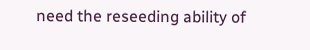need the reseeding ability of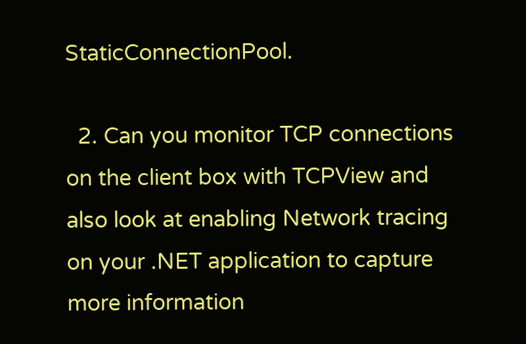StaticConnectionPool.

  2. Can you monitor TCP connections on the client box with TCPView and also look at enabling Network tracing on your .NET application to capture more information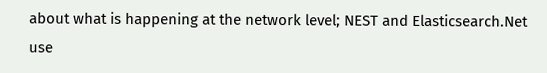about what is happening at the network level; NEST and Elasticsearch.Net use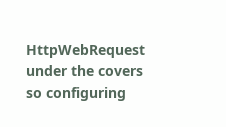HttpWebRequest under the covers so configuring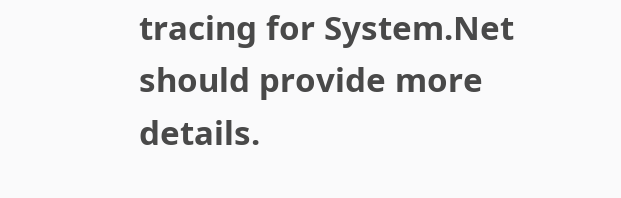tracing for System.Net should provide more details.